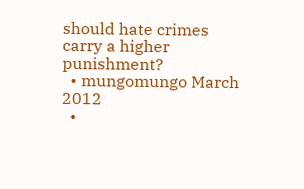should hate crimes carry a higher punishment?
  • mungomungo March 2012
  •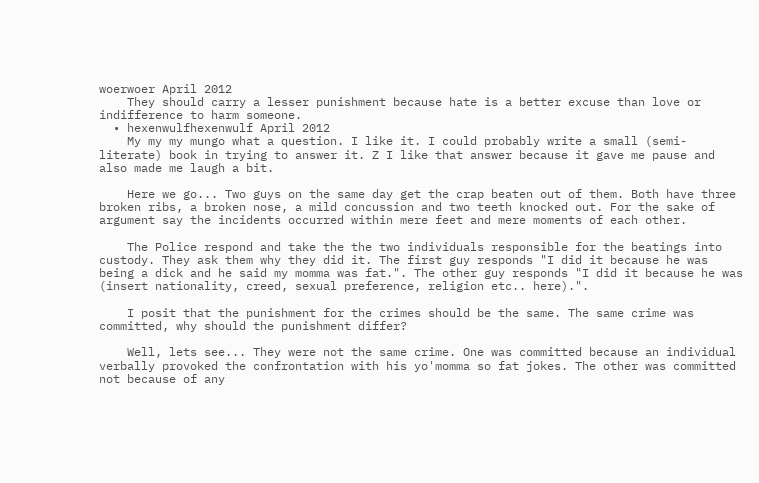woerwoer April 2012
    They should carry a lesser punishment because hate is a better excuse than love or indifference to harm someone.
  • hexenwulfhexenwulf April 2012
    My my my mungo what a question. I like it. I could probably write a small (semi-literate) book in trying to answer it. Z I like that answer because it gave me pause and also made me laugh a bit.

    Here we go... Two guys on the same day get the crap beaten out of them. Both have three broken ribs, a broken nose, a mild concussion and two teeth knocked out. For the sake of argument say the incidents occurred within mere feet and mere moments of each other.

    The Police respond and take the the two individuals responsible for the beatings into custody. They ask them why they did it. The first guy responds "I did it because he was being a dick and he said my momma was fat.". The other guy responds "I did it because he was (insert nationality, creed, sexual preference, religion etc.. here).".

    I posit that the punishment for the crimes should be the same. The same crime was committed, why should the punishment differ?

    Well, lets see... They were not the same crime. One was committed because an individual verbally provoked the confrontation with his yo'momma so fat jokes. The other was committed not because of any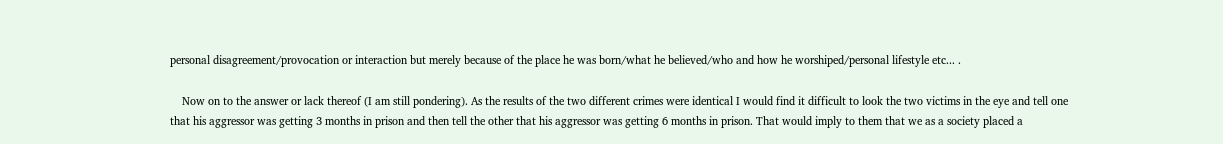personal disagreement/provocation or interaction but merely because of the place he was born/what he believed/who and how he worshiped/personal lifestyle etc... .

    Now on to the answer or lack thereof (I am still pondering). As the results of the two different crimes were identical I would find it difficult to look the two victims in the eye and tell one that his aggressor was getting 3 months in prison and then tell the other that his aggressor was getting 6 months in prison. That would imply to them that we as a society placed a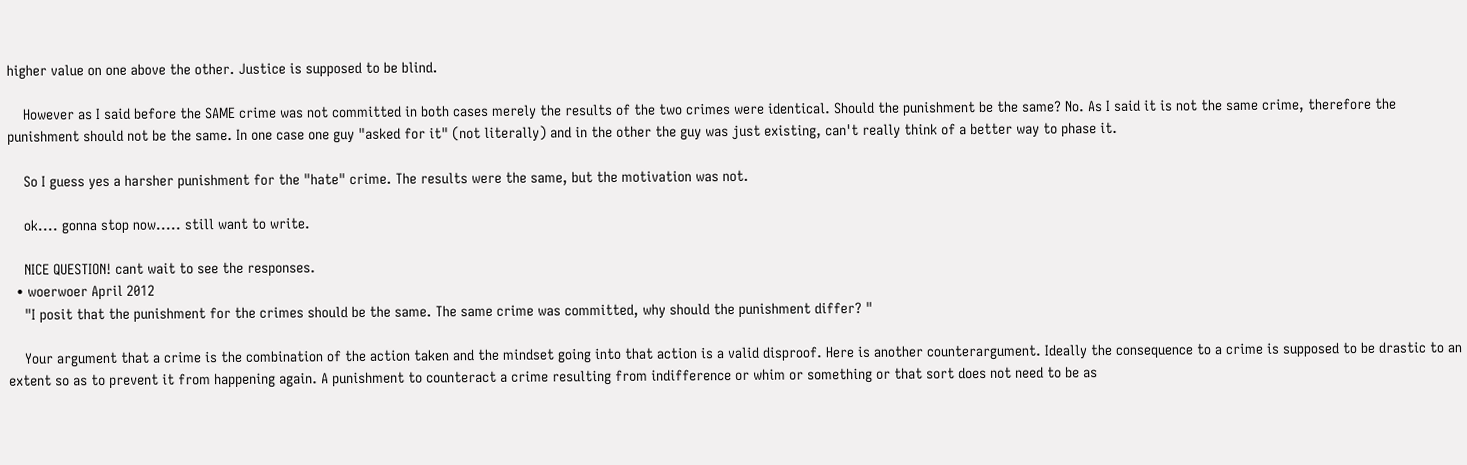higher value on one above the other. Justice is supposed to be blind.

    However as I said before the SAME crime was not committed in both cases merely the results of the two crimes were identical. Should the punishment be the same? No. As I said it is not the same crime, therefore the punishment should not be the same. In one case one guy "asked for it" (not literally) and in the other the guy was just existing, can't really think of a better way to phase it.

    So I guess yes a harsher punishment for the "hate" crime. The results were the same, but the motivation was not.

    ok.... gonna stop now..... still want to write.

    NICE QUESTION! cant wait to see the responses.
  • woerwoer April 2012
    "I posit that the punishment for the crimes should be the same. The same crime was committed, why should the punishment differ? "

    Your argument that a crime is the combination of the action taken and the mindset going into that action is a valid disproof. Here is another counterargument. Ideally the consequence to a crime is supposed to be drastic to an extent so as to prevent it from happening again. A punishment to counteract a crime resulting from indifference or whim or something or that sort does not need to be as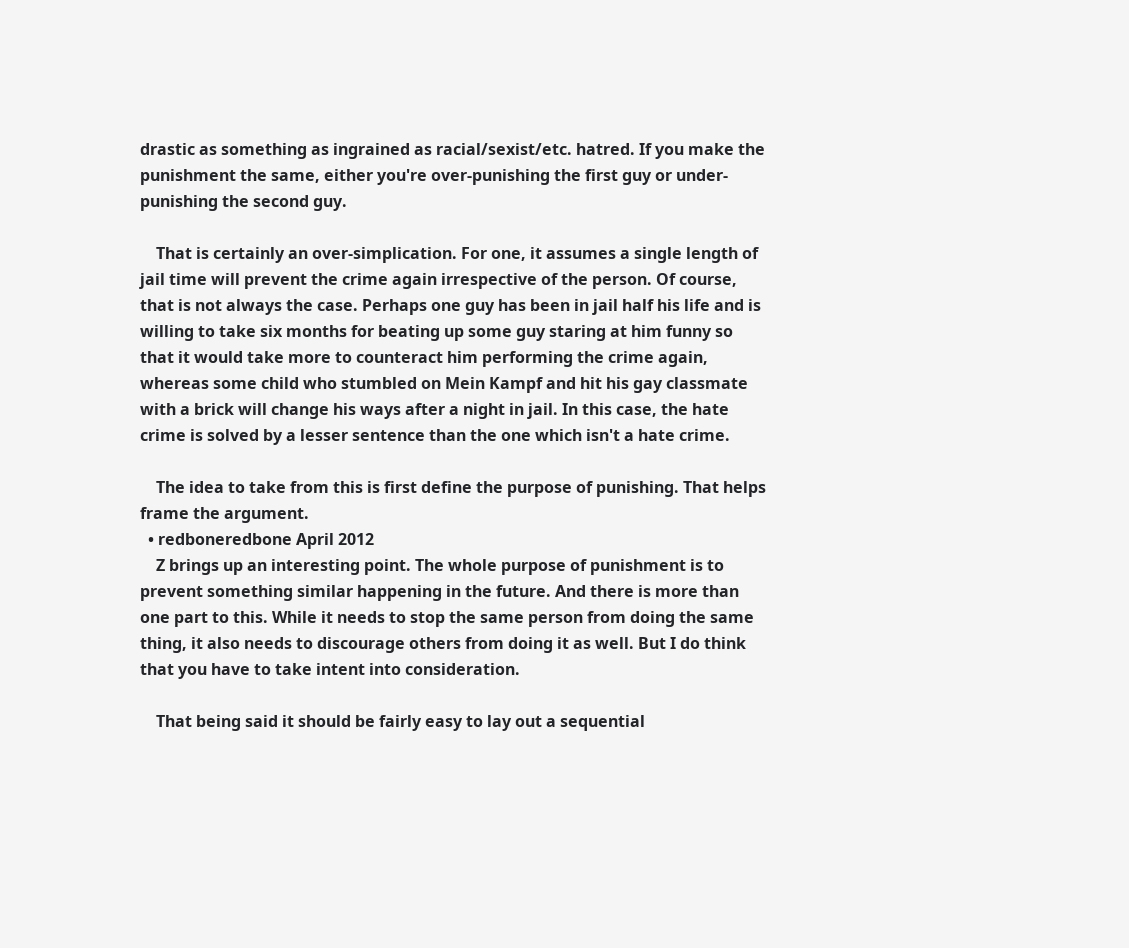drastic as something as ingrained as racial/sexist/etc. hatred. If you make the punishment the same, either you're over-punishing the first guy or under-punishing the second guy.

    That is certainly an over-simplication. For one, it assumes a single length of jail time will prevent the crime again irrespective of the person. Of course, that is not always the case. Perhaps one guy has been in jail half his life and is willing to take six months for beating up some guy staring at him funny so that it would take more to counteract him performing the crime again, whereas some child who stumbled on Mein Kampf and hit his gay classmate with a brick will change his ways after a night in jail. In this case, the hate crime is solved by a lesser sentence than the one which isn't a hate crime.

    The idea to take from this is first define the purpose of punishing. That helps frame the argument.
  • redboneredbone April 2012
    Z brings up an interesting point. The whole purpose of punishment is to prevent something similar happening in the future. And there is more than one part to this. While it needs to stop the same person from doing the same thing, it also needs to discourage others from doing it as well. But I do think that you have to take intent into consideration.

    That being said it should be fairly easy to lay out a sequential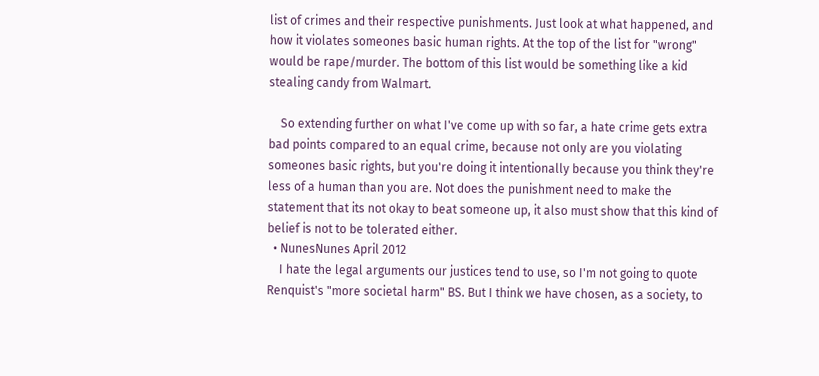list of crimes and their respective punishments. Just look at what happened, and how it violates someones basic human rights. At the top of the list for "wrong" would be rape/murder. The bottom of this list would be something like a kid stealing candy from Walmart.

    So extending further on what I've come up with so far, a hate crime gets extra bad points compared to an equal crime, because not only are you violating someones basic rights, but you're doing it intentionally because you think they're less of a human than you are. Not does the punishment need to make the statement that its not okay to beat someone up, it also must show that this kind of belief is not to be tolerated either.
  • NunesNunes April 2012
    I hate the legal arguments our justices tend to use, so I'm not going to quote Renquist's "more societal harm" BS. But I think we have chosen, as a society, to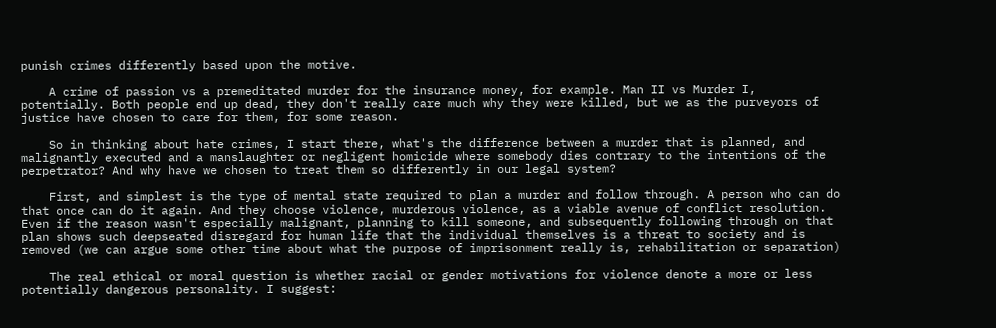punish crimes differently based upon the motive.

    A crime of passion vs a premeditated murder for the insurance money, for example. Man II vs Murder I, potentially. Both people end up dead, they don't really care much why they were killed, but we as the purveyors of justice have chosen to care for them, for some reason.

    So in thinking about hate crimes, I start there, what's the difference between a murder that is planned, and malignantly executed and a manslaughter or negligent homicide where somebody dies contrary to the intentions of the perpetrator? And why have we chosen to treat them so differently in our legal system?

    First, and simplest is the type of mental state required to plan a murder and follow through. A person who can do that once can do it again. And they choose violence, murderous violence, as a viable avenue of conflict resolution. Even if the reason wasn't especially malignant, planning to kill someone, and subsequently following through on that plan shows such deepseated disregard for human life that the individual themselves is a threat to society and is removed (we can argue some other time about what the purpose of imprisonment really is, rehabilitation or separation)

    The real ethical or moral question is whether racial or gender motivations for violence denote a more or less potentially dangerous personality. I suggest: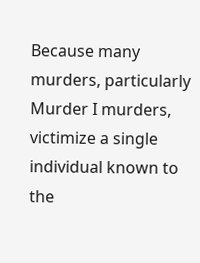Because many murders, particularly Murder I murders, victimize a single individual known to the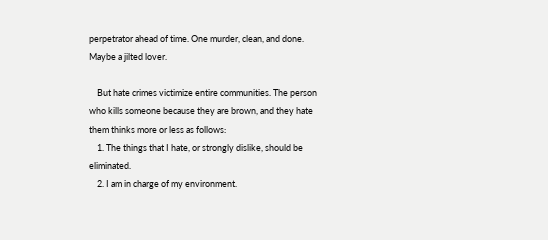perpetrator ahead of time. One murder, clean, and done. Maybe a jilted lover.

    But hate crimes victimize entire communities. The person who kills someone because they are brown, and they hate them thinks more or less as follows:
    1. The things that I hate, or strongly dislike, should be eliminated.
    2. I am in charge of my environment.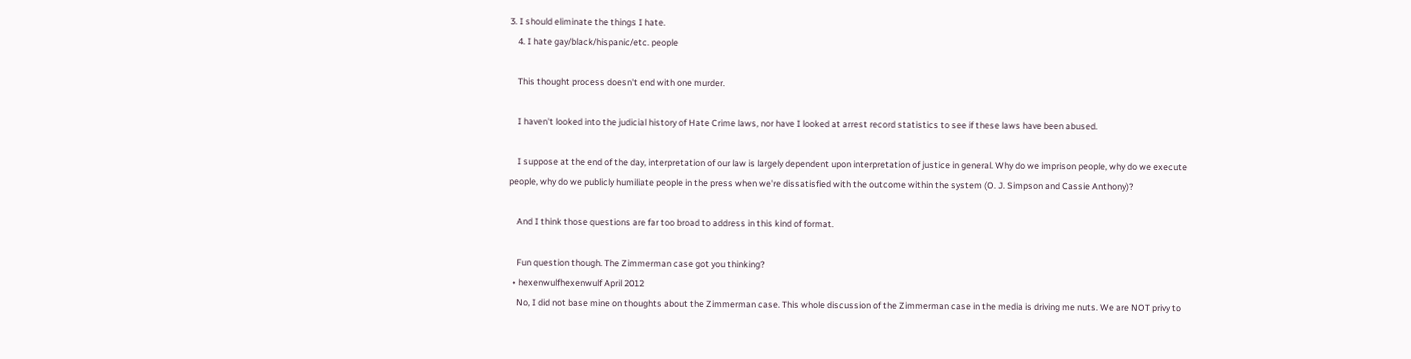3. I should eliminate the things I hate.
    4. I hate gay/black/hispanic/etc. people

    This thought process doesn't end with one murder.

    I haven't looked into the judicial history of Hate Crime laws, nor have I looked at arrest record statistics to see if these laws have been abused.

    I suppose at the end of the day, interpretation of our law is largely dependent upon interpretation of justice in general. Why do we imprison people, why do we execute people, why do we publicly humiliate people in the press when we're dissatisfied with the outcome within the system (O. J. Simpson and Cassie Anthony)?

    And I think those questions are far too broad to address in this kind of format.

    Fun question though. The Zimmerman case got you thinking?
  • hexenwulfhexenwulf April 2012
    No, I did not base mine on thoughts about the Zimmerman case. This whole discussion of the Zimmerman case in the media is driving me nuts. We are NOT privy to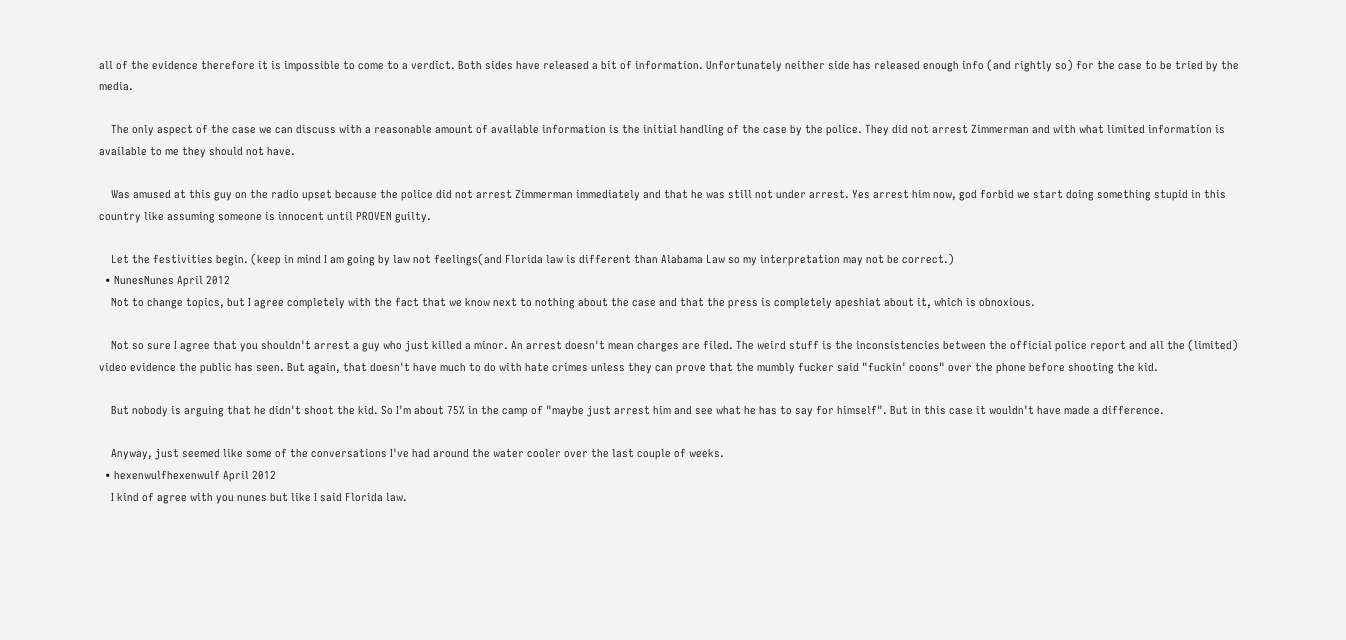all of the evidence therefore it is impossible to come to a verdict. Both sides have released a bit of information. Unfortunately neither side has released enough info (and rightly so) for the case to be tried by the media.

    The only aspect of the case we can discuss with a reasonable amount of available information is the initial handling of the case by the police. They did not arrest Zimmerman and with what limited information is available to me they should not have.

    Was amused at this guy on the radio upset because the police did not arrest Zimmerman immediately and that he was still not under arrest. Yes arrest him now, god forbid we start doing something stupid in this country like assuming someone is innocent until PROVEN guilty.

    Let the festivities begin. (keep in mind I am going by law not feelings(and Florida law is different than Alabama Law so my interpretation may not be correct.)
  • NunesNunes April 2012
    Not to change topics, but I agree completely with the fact that we know next to nothing about the case and that the press is completely apeshiat about it, which is obnoxious.

    Not so sure I agree that you shouldn't arrest a guy who just killed a minor. An arrest doesn't mean charges are filed. The weird stuff is the inconsistencies between the official police report and all the (limited) video evidence the public has seen. But again, that doesn't have much to do with hate crimes unless they can prove that the mumbly fucker said "fuckin' coons" over the phone before shooting the kid.

    But nobody is arguing that he didn't shoot the kid. So I'm about 75% in the camp of "maybe just arrest him and see what he has to say for himself". But in this case it wouldn't have made a difference.

    Anyway, just seemed like some of the conversations I've had around the water cooler over the last couple of weeks.
  • hexenwulfhexenwulf April 2012
    I kind of agree with you nunes but like I said Florida law.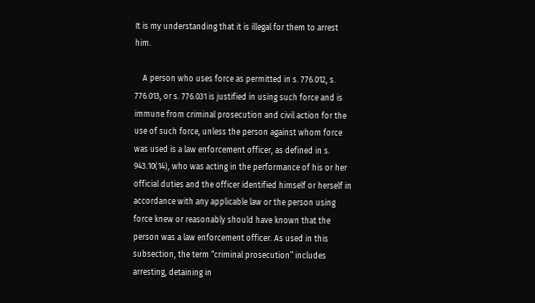It is my understanding that it is illegal for them to arrest him.

    A person who uses force as permitted in s. 776.012, s. 776.013, or s. 776.031 is justified in using such force and is immune from criminal prosecution and civil action for the use of such force, unless the person against whom force was used is a law enforcement officer, as defined in s. 943.10(14), who was acting in the performance of his or her official duties and the officer identified himself or herself in accordance with any applicable law or the person using force knew or reasonably should have known that the person was a law enforcement officer. As used in this subsection, the term “criminal prosecution” includes arresting, detaining in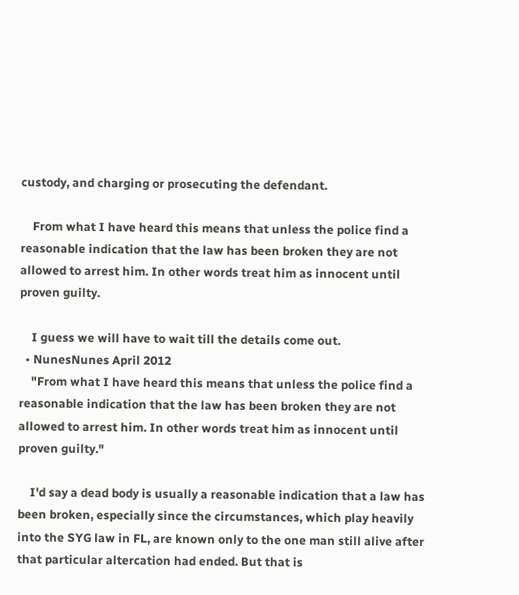custody, and charging or prosecuting the defendant.

    From what I have heard this means that unless the police find a reasonable indication that the law has been broken they are not allowed to arrest him. In other words treat him as innocent until proven guilty.

    I guess we will have to wait till the details come out.
  • NunesNunes April 2012
    "From what I have heard this means that unless the police find a reasonable indication that the law has been broken they are not allowed to arrest him. In other words treat him as innocent until proven guilty."

    I'd say a dead body is usually a reasonable indication that a law has been broken, especially since the circumstances, which play heavily into the SYG law in FL, are known only to the one man still alive after that particular altercation had ended. But that is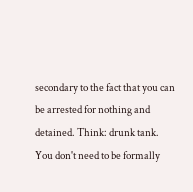secondary to the fact that you can be arrested for nothing and detained. Think: drunk tank. You don't need to be formally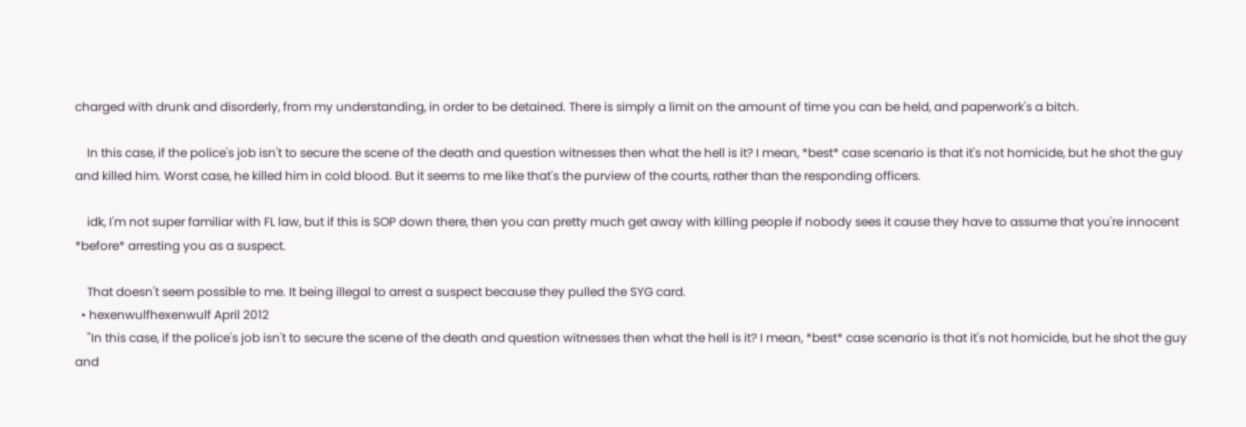charged with drunk and disorderly, from my understanding, in order to be detained. There is simply a limit on the amount of time you can be held, and paperwork's a bitch.

    In this case, if the police's job isn't to secure the scene of the death and question witnesses then what the hell is it? I mean, *best* case scenario is that it's not homicide, but he shot the guy and killed him. Worst case, he killed him in cold blood. But it seems to me like that's the purview of the courts, rather than the responding officers.

    idk, I'm not super familiar with FL law, but if this is SOP down there, then you can pretty much get away with killing people if nobody sees it cause they have to assume that you're innocent *before* arresting you as a suspect.

    That doesn't seem possible to me. It being illegal to arrest a suspect because they pulled the SYG card.
  • hexenwulfhexenwulf April 2012
    "In this case, if the police's job isn't to secure the scene of the death and question witnesses then what the hell is it? I mean, *best* case scenario is that it's not homicide, but he shot the guy and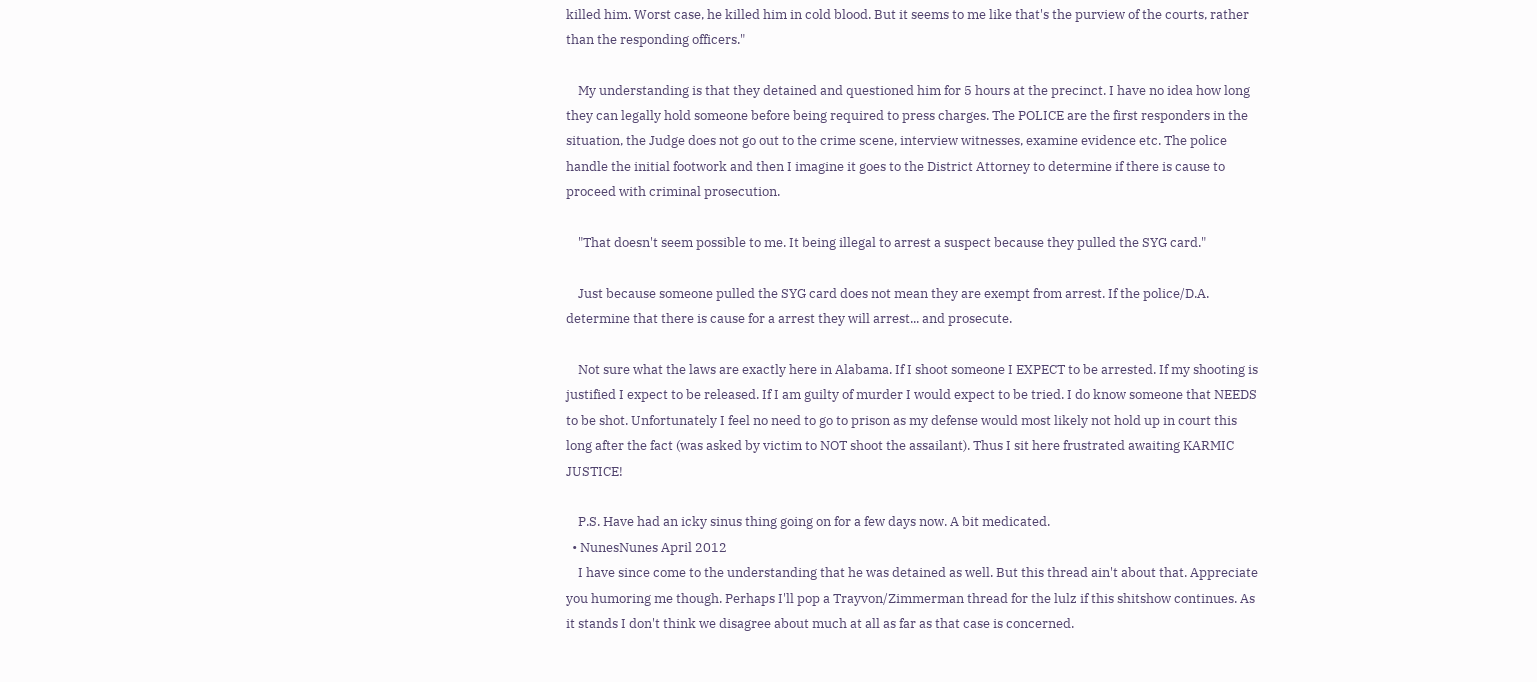killed him. Worst case, he killed him in cold blood. But it seems to me like that's the purview of the courts, rather than the responding officers."

    My understanding is that they detained and questioned him for 5 hours at the precinct. I have no idea how long they can legally hold someone before being required to press charges. The POLICE are the first responders in the situation, the Judge does not go out to the crime scene, interview witnesses, examine evidence etc. The police handle the initial footwork and then I imagine it goes to the District Attorney to determine if there is cause to proceed with criminal prosecution.

    "That doesn't seem possible to me. It being illegal to arrest a suspect because they pulled the SYG card."

    Just because someone pulled the SYG card does not mean they are exempt from arrest. If the police/D.A. determine that there is cause for a arrest they will arrest... and prosecute.

    Not sure what the laws are exactly here in Alabama. If I shoot someone I EXPECT to be arrested. If my shooting is justified I expect to be released. If I am guilty of murder I would expect to be tried. I do know someone that NEEDS to be shot. Unfortunately I feel no need to go to prison as my defense would most likely not hold up in court this long after the fact (was asked by victim to NOT shoot the assailant). Thus I sit here frustrated awaiting KARMIC JUSTICE!

    P.S. Have had an icky sinus thing going on for a few days now. A bit medicated.
  • NunesNunes April 2012
    I have since come to the understanding that he was detained as well. But this thread ain't about that. Appreciate you humoring me though. Perhaps I'll pop a Trayvon/Zimmerman thread for the lulz if this shitshow continues. As it stands I don't think we disagree about much at all as far as that case is concerned.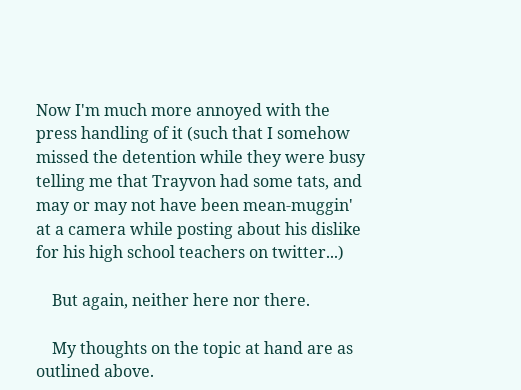Now I'm much more annoyed with the press handling of it (such that I somehow missed the detention while they were busy telling me that Trayvon had some tats, and may or may not have been mean-muggin' at a camera while posting about his dislike for his high school teachers on twitter...)

    But again, neither here nor there.

    My thoughts on the topic at hand are as outlined above.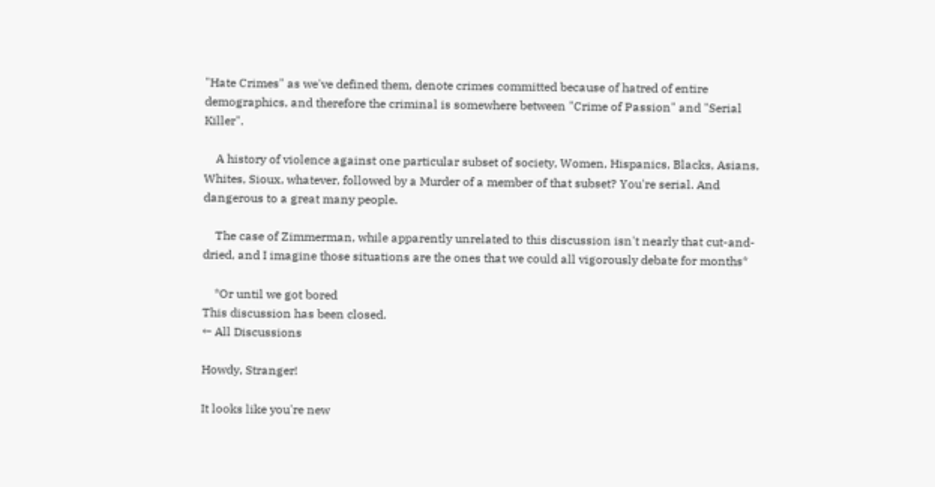"Hate Crimes" as we've defined them, denote crimes committed because of hatred of entire demographics, and therefore the criminal is somewhere between "Crime of Passion" and "Serial Killer".

    A history of violence against one particular subset of society, Women, Hispanics, Blacks, Asians, Whites, Sioux, whatever, followed by a Murder of a member of that subset? You're serial. And dangerous to a great many people.

    The case of Zimmerman, while apparently unrelated to this discussion isn't nearly that cut-and-dried, and I imagine those situations are the ones that we could all vigorously debate for months*

    *Or until we got bored
This discussion has been closed.
← All Discussions

Howdy, Stranger!

It looks like you're new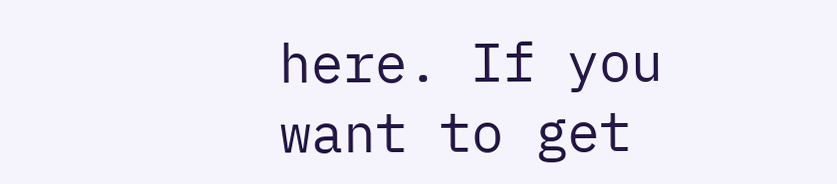here. If you want to get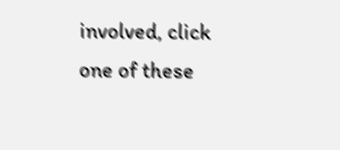involved, click one of these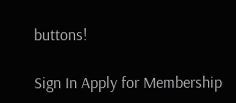buttons!

Sign In Apply for Membership